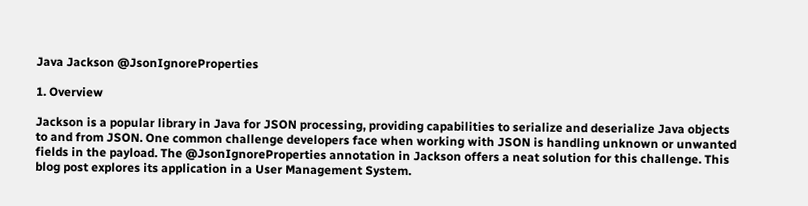Java Jackson @JsonIgnoreProperties

1. Overview

Jackson is a popular library in Java for JSON processing, providing capabilities to serialize and deserialize Java objects to and from JSON. One common challenge developers face when working with JSON is handling unknown or unwanted fields in the payload. The @JsonIgnoreProperties annotation in Jackson offers a neat solution for this challenge. This blog post explores its application in a User Management System.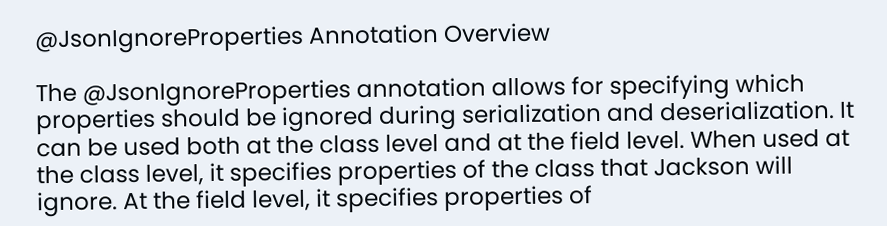@JsonIgnoreProperties Annotation Overview

The @JsonIgnoreProperties annotation allows for specifying which properties should be ignored during serialization and deserialization. It can be used both at the class level and at the field level. When used at the class level, it specifies properties of the class that Jackson will ignore. At the field level, it specifies properties of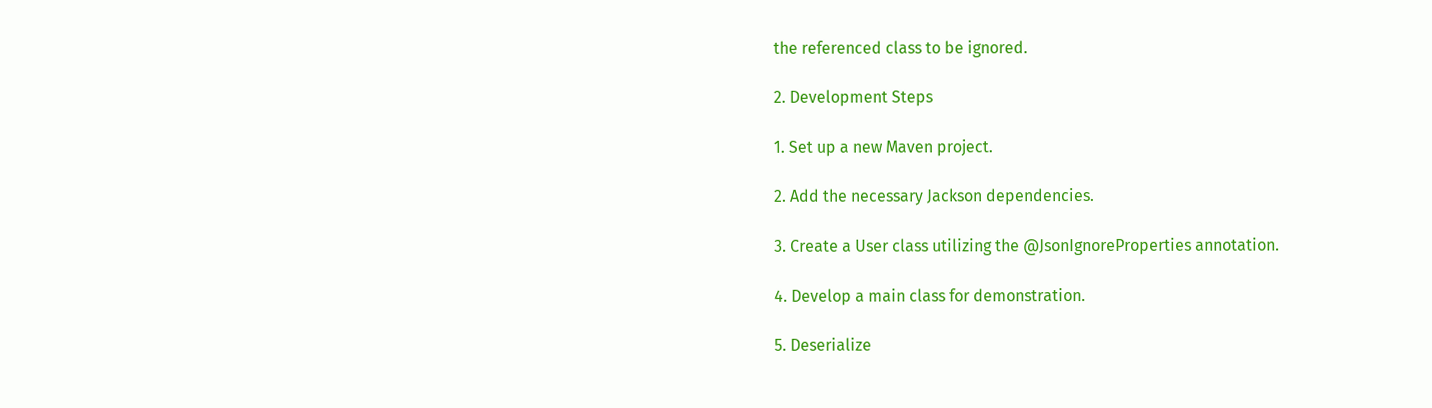the referenced class to be ignored.

2. Development Steps

1. Set up a new Maven project.

2. Add the necessary Jackson dependencies.

3. Create a User class utilizing the @JsonIgnoreProperties annotation.

4. Develop a main class for demonstration.

5. Deserialize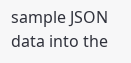sample JSON data into the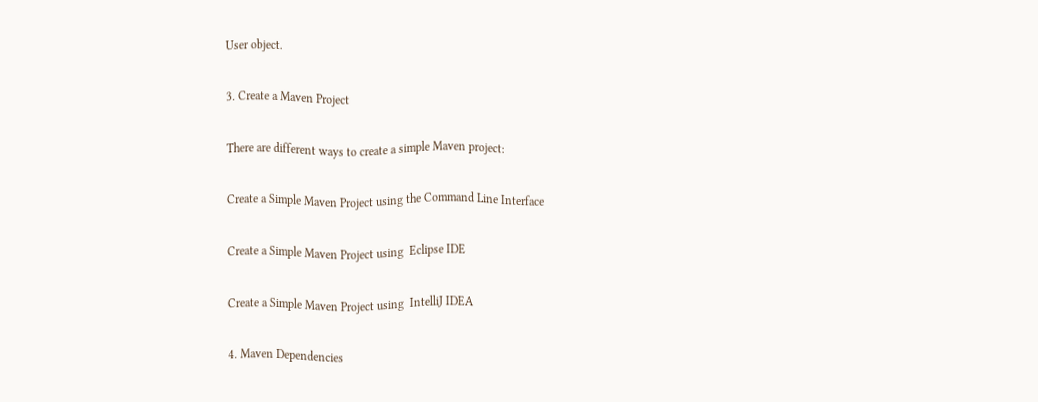User object.

3. Create a Maven Project

There are different ways to create a simple Maven project:

Create a Simple Maven Project using the Command Line Interface

Create a Simple Maven Project using  Eclipse IDE

Create a Simple Maven Project using  IntelliJ IDEA

4. Maven Dependencies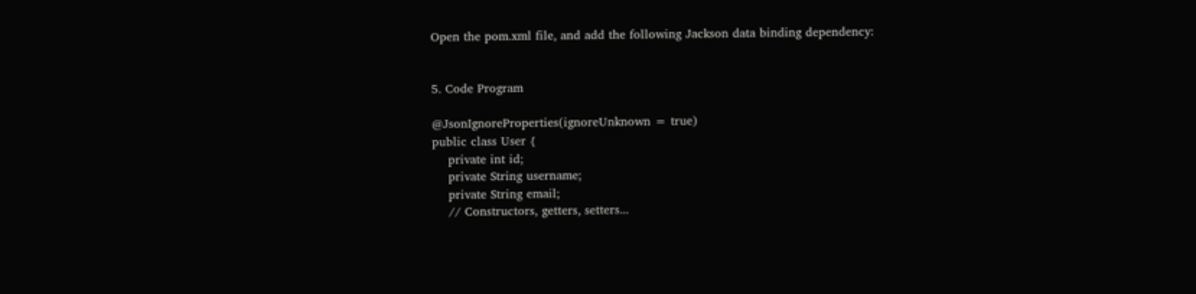Open the pom.xml file, and add the following Jackson data binding dependency:


5. Code Program

@JsonIgnoreProperties(ignoreUnknown = true)
public class User {
    private int id;
    private String username;
    private String email;
    // Constructors, getters, setters...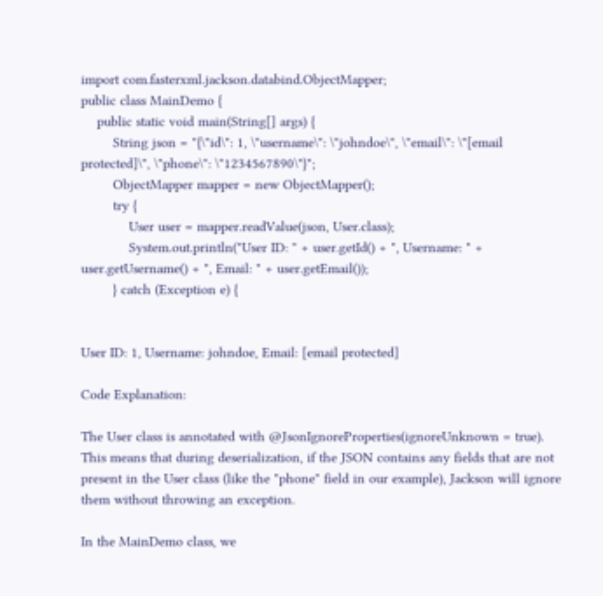import com.fasterxml.jackson.databind.ObjectMapper;
public class MainDemo {
    public static void main(String[] args) {
        String json = "{\"id\": 1, \"username\": \"johndoe\", \"email\": \"[email protected]\", \"phone\": \"1234567890\"}";
        ObjectMapper mapper = new ObjectMapper();
        try {
            User user = mapper.readValue(json, User.class);
            System.out.println("User ID: " + user.getId() + ", Username: " + user.getUsername() + ", Email: " + user.getEmail());
        } catch (Exception e) {


User ID: 1, Username: johndoe, Email: [email protected]

Code Explanation:

The User class is annotated with @JsonIgnoreProperties(ignoreUnknown = true). This means that during deserialization, if the JSON contains any fields that are not present in the User class (like the "phone" field in our example), Jackson will ignore them without throwing an exception.

In the MainDemo class, we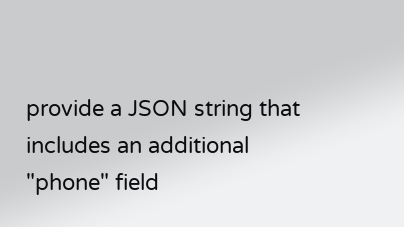provide a JSON string that includes an additional "phone" field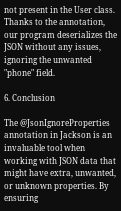not present in the User class. Thanks to the annotation, our program deserializes the JSON without any issues, ignoring the unwanted "phone" field.

6. Conclusion

The @JsonIgnoreProperties annotation in Jackson is an invaluable tool when working with JSON data that might have extra, unwanted, or unknown properties. By ensuring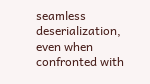seamless deserialization, even when confronted with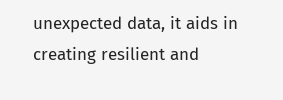unexpected data, it aids in creating resilient and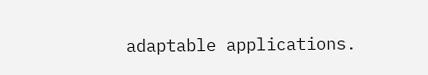adaptable applications.